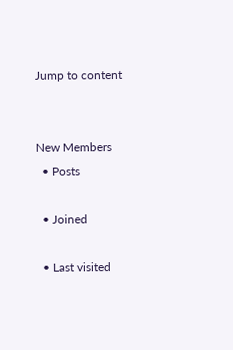Jump to content


New Members
  • Posts

  • Joined

  • Last visited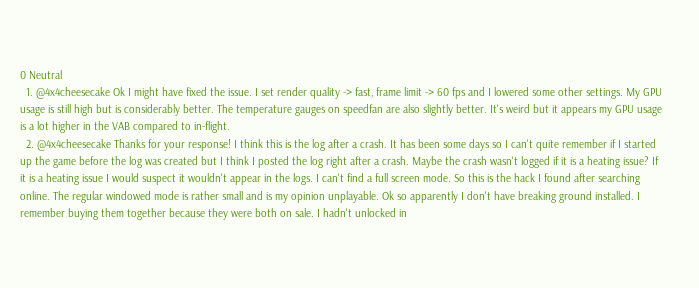0 Neutral
  1. @4x4cheesecake Ok I might have fixed the issue. I set render quality -> fast, frame limit -> 60 fps and I lowered some other settings. My GPU usage is still high but is considerably better. The temperature gauges on speedfan are also slightly better. It's weird but it appears my GPU usage is a lot higher in the VAB compared to in-flight.
  2. @4x4cheesecake Thanks for your response! I think this is the log after a crash. It has been some days so I can't quite remember if I started up the game before the log was created but I think I posted the log right after a crash. Maybe the crash wasn't logged if it is a heating issue? If it is a heating issue I would suspect it wouldn't appear in the logs. I can't find a full screen mode. So this is the hack I found after searching online. The regular windowed mode is rather small and is my opinion unplayable. Ok so apparently I don't have breaking ground installed. I remember buying them together because they were both on sale. I hadn't unlocked in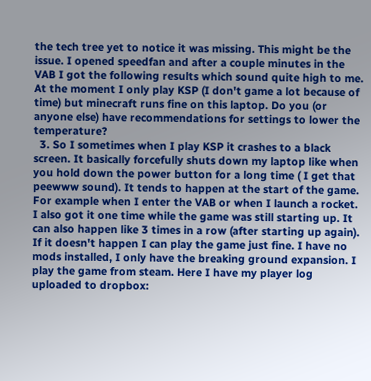the tech tree yet to notice it was missing. This might be the issue. I opened speedfan and after a couple minutes in the VAB I got the following results which sound quite high to me. At the moment I only play KSP (I don't game a lot because of time) but minecraft runs fine on this laptop. Do you (or anyone else) have recommendations for settings to lower the temperature?
  3. So I sometimes when I play KSP it crashes to a black screen. It basically forcefully shuts down my laptop like when you hold down the power button for a long time ( I get that peewww sound). It tends to happen at the start of the game. For example when I enter the VAB or when I launch a rocket. I also got it one time while the game was still starting up. It can also happen like 3 times in a row (after starting up again). If it doesn't happen I can play the game just fine. I have no mods installed, I only have the breaking ground expansion. I play the game from steam. Here I have my player log uploaded to dropbox: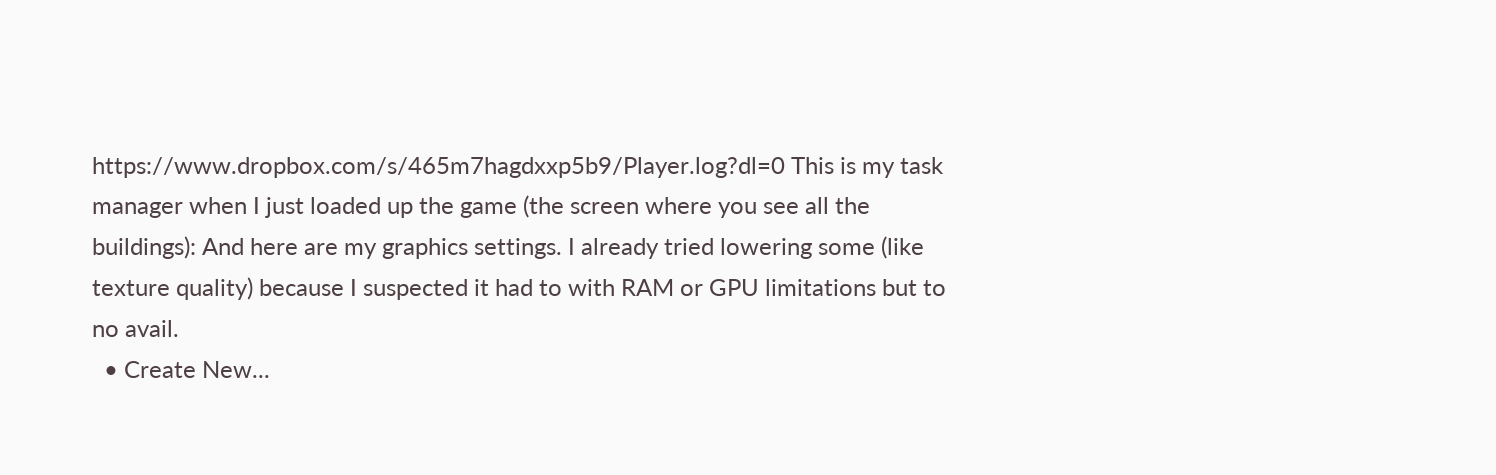https://www.dropbox.com/s/465m7hagdxxp5b9/Player.log?dl=0 This is my task manager when I just loaded up the game (the screen where you see all the buildings): And here are my graphics settings. I already tried lowering some (like texture quality) because I suspected it had to with RAM or GPU limitations but to no avail.
  • Create New...